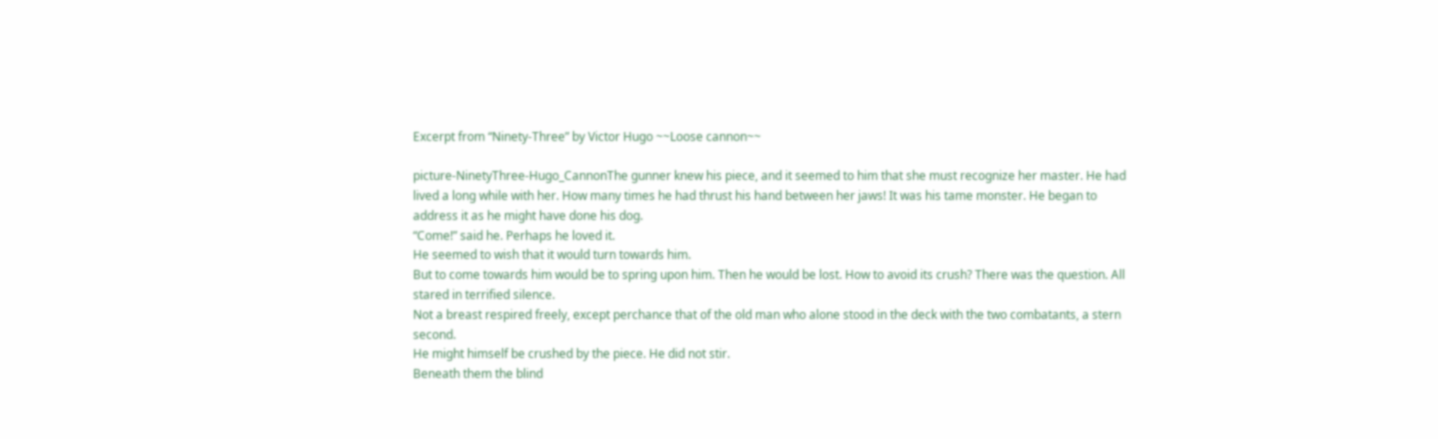Excerpt from “Ninety-Three” by Victor Hugo ~~Loose cannon~~

picture-NinetyThree-Hugo_CannonThe gunner knew his piece, and it seemed to him that she must recognize her master. He had lived a long while with her. How many times he had thrust his hand between her jaws! It was his tame monster. He began to address it as he might have done his dog.
“Come!” said he. Perhaps he loved it.
He seemed to wish that it would turn towards him.
But to come towards him would be to spring upon him. Then he would be lost. How to avoid its crush? There was the question. All stared in terrified silence.
Not a breast respired freely, except perchance that of the old man who alone stood in the deck with the two combatants, a stern second.
He might himself be crushed by the piece. He did not stir.
Beneath them the blind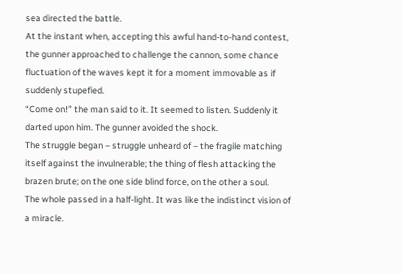sea directed the battle.
At the instant when, accepting this awful hand-to-hand contest, the gunner approached to challenge the cannon, some chance fluctuation of the waves kept it for a moment immovable as if suddenly stupefied.
“Come on!” the man said to it. It seemed to listen. Suddenly it darted upon him. The gunner avoided the shock.
The struggle began – struggle unheard of – the fragile matching itself against the invulnerable; the thing of flesh attacking the brazen brute; on the one side blind force, on the other a soul.
The whole passed in a half-light. It was like the indistinct vision of a miracle.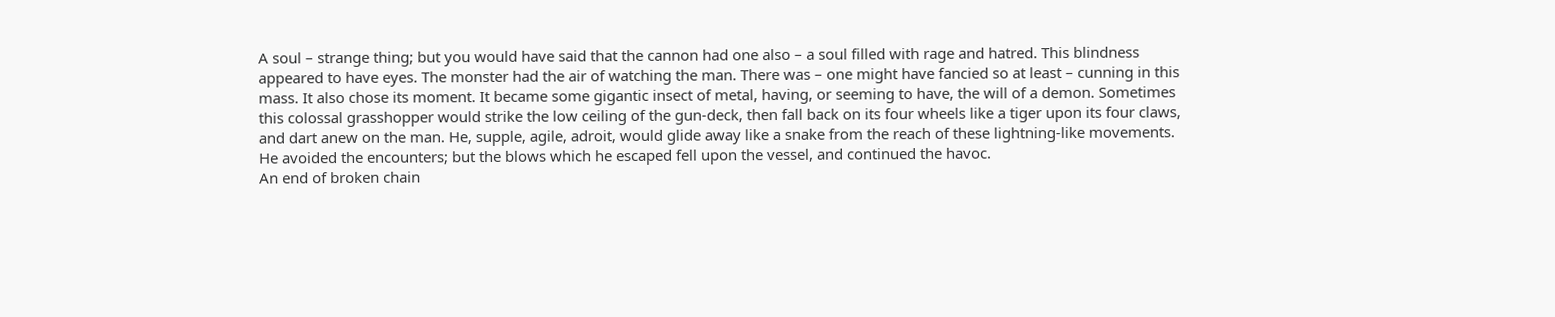A soul – strange thing; but you would have said that the cannon had one also – a soul filled with rage and hatred. This blindness appeared to have eyes. The monster had the air of watching the man. There was – one might have fancied so at least – cunning in this mass. It also chose its moment. It became some gigantic insect of metal, having, or seeming to have, the will of a demon. Sometimes this colossal grasshopper would strike the low ceiling of the gun-deck, then fall back on its four wheels like a tiger upon its four claws, and dart anew on the man. He, supple, agile, adroit, would glide away like a snake from the reach of these lightning-like movements. He avoided the encounters; but the blows which he escaped fell upon the vessel, and continued the havoc.
An end of broken chain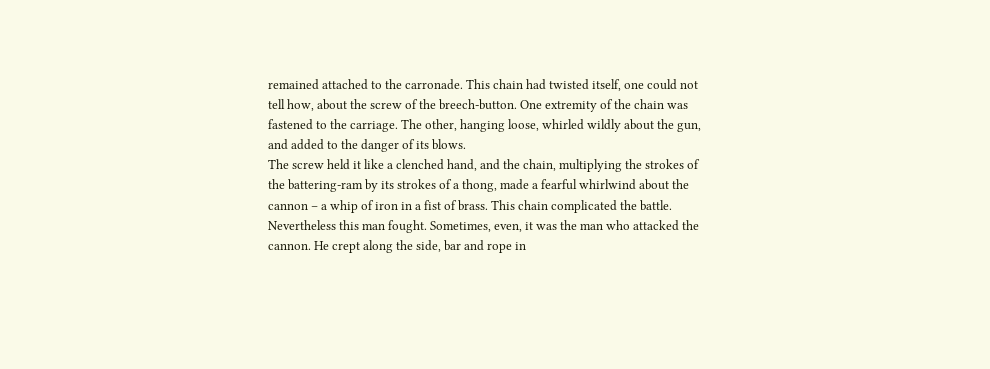remained attached to the carronade. This chain had twisted itself, one could not tell how, about the screw of the breech-button. One extremity of the chain was fastened to the carriage. The other, hanging loose, whirled wildly about the gun, and added to the danger of its blows.
The screw held it like a clenched hand, and the chain, multiplying the strokes of the battering-ram by its strokes of a thong, made a fearful whirlwind about the cannon – a whip of iron in a fist of brass. This chain complicated the battle.
Nevertheless this man fought. Sometimes, even, it was the man who attacked the cannon. He crept along the side, bar and rope in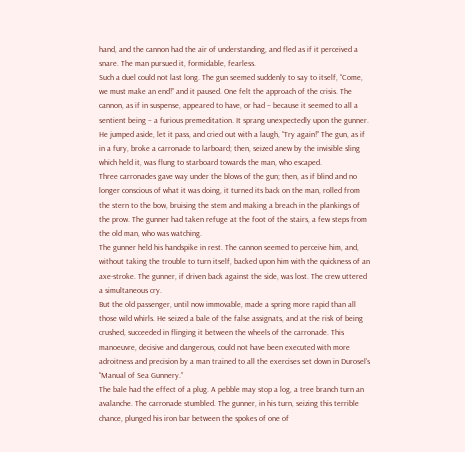hand, and the cannon had the air of understanding, and fled as if it perceived a snare. The man pursued it, formidable, fearless.
Such a duel could not last long. The gun seemed suddenly to say to itself, “Come, we must make an end!” and it paused. One felt the approach of the crisis. The cannon, as if in suspense, appeared to have, or had – because it seemed to all a sentient being – a furious premeditation. It sprang unexpectedly upon the gunner. He jumped aside, let it pass, and cried out with a laugh, “Try again!” The gun, as if in a fury, broke a carronade to larboard; then, seized anew by the invisible sling which held it, was flung to starboard towards the man, who escaped.
Three carronades gave way under the blows of the gun; then, as if blind and no longer conscious of what it was doing, it turned its back on the man, rolled from the stern to the bow, bruising the stem and making a breach in the plankings of the prow. The gunner had taken refuge at the foot of the stairs, a few steps from the old man, who was watching.
The gunner held his handspike in rest. The cannon seemed to perceive him, and, without taking the trouble to turn itself, backed upon him with the quickness of an axe-stroke. The gunner, if driven back against the side, was lost. The crew uttered a simultaneous cry.
But the old passenger, until now immovable, made a spring more rapid than all those wild whirls. He seized a bale of the false assignats, and at the risk of being crushed, succeeded in flinging it between the wheels of the carronade. This manoeuvre, decisive and dangerous, could not have been executed with more adroitness and precision by a man trained to all the exercises set down in Durosel’s “Manual of Sea Gunnery.”
The bale had the effect of a plug. A pebble may stop a log, a tree branch turn an avalanche. The carronade stumbled. The gunner, in his turn, seizing this terrible chance, plunged his iron bar between the spokes of one of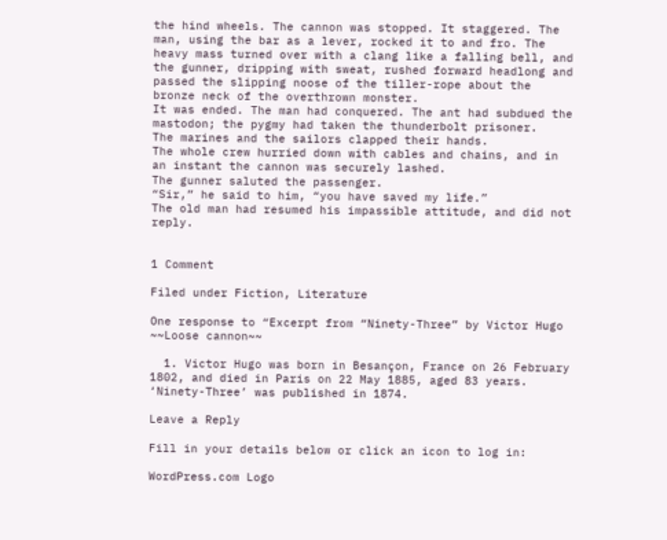the hind wheels. The cannon was stopped. It staggered. The man, using the bar as a lever, rocked it to and fro. The heavy mass turned over with a clang like a falling bell, and the gunner, dripping with sweat, rushed forward headlong and passed the slipping noose of the tiller-rope about the bronze neck of the overthrown monster.
It was ended. The man had conquered. The ant had subdued the mastodon; the pygmy had taken the thunderbolt prisoner.
The marines and the sailors clapped their hands.
The whole crew hurried down with cables and chains, and in an instant the cannon was securely lashed.
The gunner saluted the passenger.
“Sir,” he said to him, “you have saved my life.”
The old man had resumed his impassible attitude, and did not reply.


1 Comment

Filed under Fiction, Literature

One response to “Excerpt from “Ninety-Three” by Victor Hugo ~~Loose cannon~~

  1. Victor Hugo was born in Besançon, France on 26 February 1802, and died in Paris on 22 May 1885, aged 83 years. ‘Ninety-Three’ was published in 1874.

Leave a Reply

Fill in your details below or click an icon to log in:

WordPress.com Logo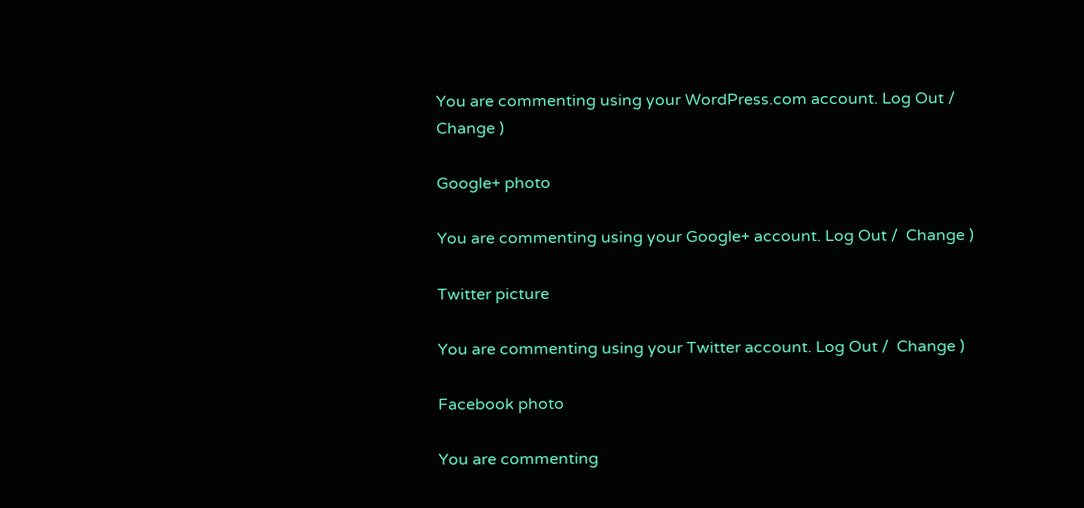You are commenting using your WordPress.com account. Log Out /  Change )

Google+ photo

You are commenting using your Google+ account. Log Out /  Change )

Twitter picture

You are commenting using your Twitter account. Log Out /  Change )

Facebook photo

You are commenting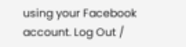using your Facebook account. Log Out /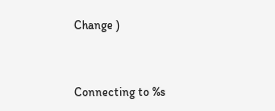Change )


Connecting to %s